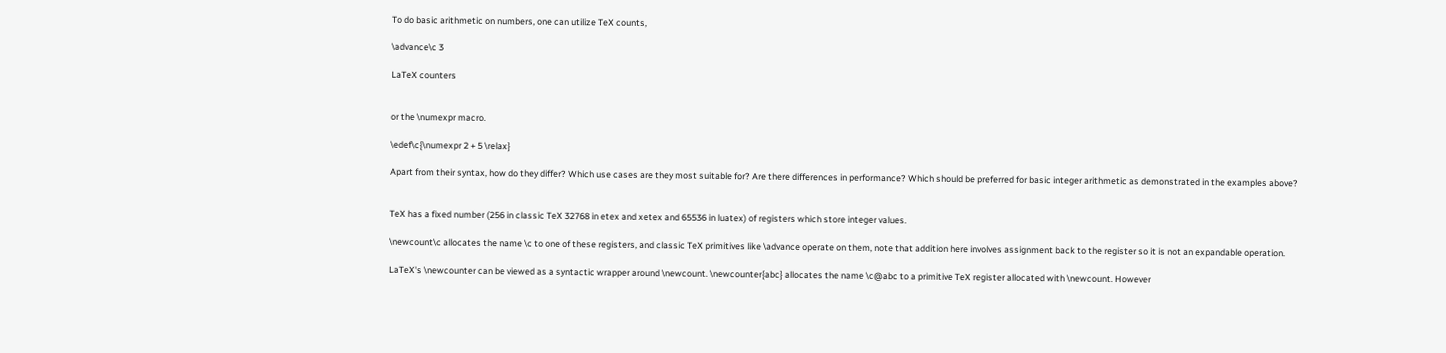To do basic arithmetic on numbers, one can utilize TeX counts,

\advance\c 3

LaTeX counters


or the \numexpr macro.

\edef\c{\numexpr 2 + 5 \relax}

Apart from their syntax, how do they differ? Which use cases are they most suitable for? Are there differences in performance? Which should be preferred for basic integer arithmetic as demonstrated in the examples above?


TeX has a fixed number (256 in classic TeX 32768 in etex and xetex and 65536 in luatex) of registers which store integer values.

\newcount\c allocates the name \c to one of these registers, and classic TeX primitives like \advance operate on them, note that addition here involves assignment back to the register so it is not an expandable operation.

LaTeX's \newcounter can be viewed as a syntactic wrapper around \newcount. \newcounter{abc} allocates the name \c@abc to a primitive TeX register allocated with \newcount. However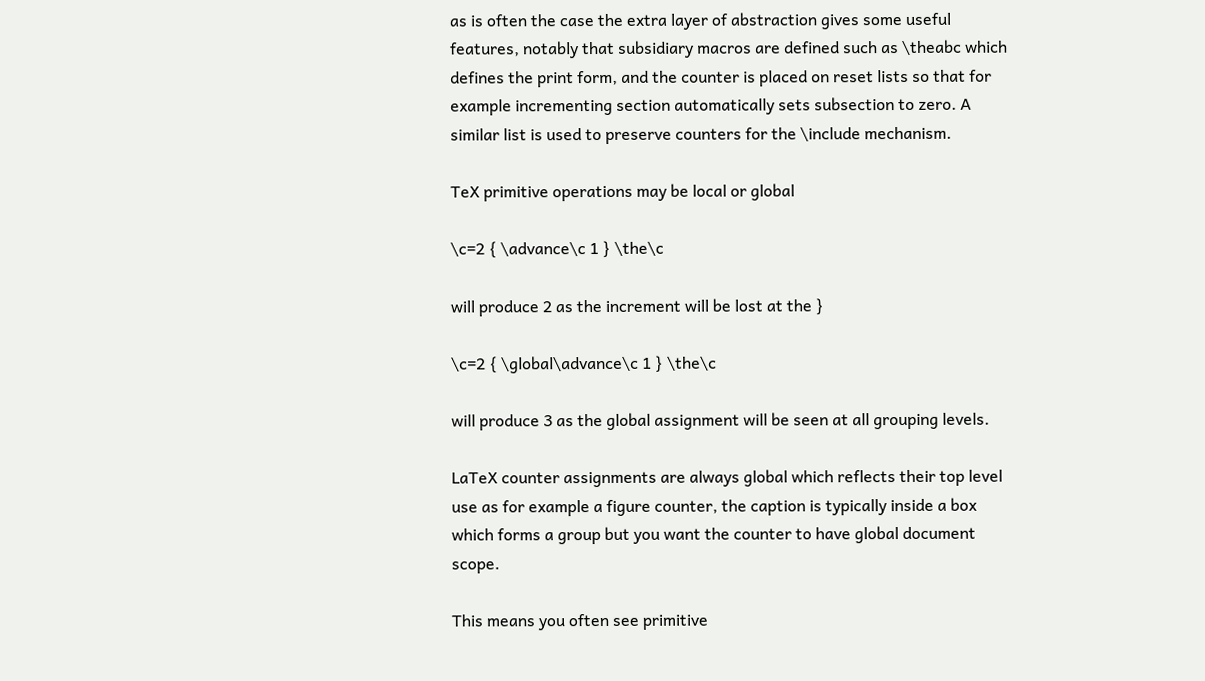as is often the case the extra layer of abstraction gives some useful features, notably that subsidiary macros are defined such as \theabc which defines the print form, and the counter is placed on reset lists so that for example incrementing section automatically sets subsection to zero. A similar list is used to preserve counters for the \include mechanism.

TeX primitive operations may be local or global

\c=2 { \advance\c 1 } \the\c

will produce 2 as the increment will be lost at the }

\c=2 { \global\advance\c 1 } \the\c

will produce 3 as the global assignment will be seen at all grouping levels.

LaTeX counter assignments are always global which reflects their top level use as for example a figure counter, the caption is typically inside a box which forms a group but you want the counter to have global document scope.

This means you often see primitive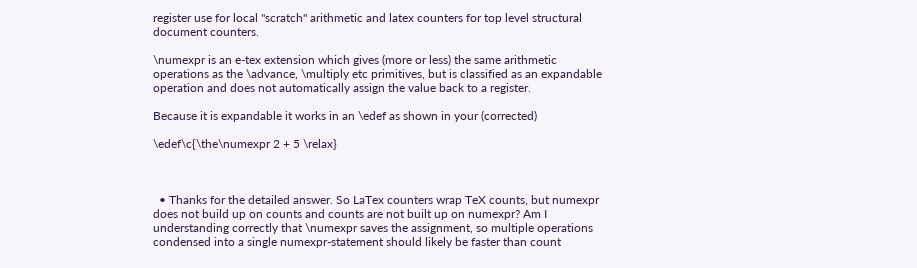register use for local "scratch" arithmetic and latex counters for top level structural document counters.

\numexpr is an e-tex extension which gives (more or less) the same arithmetic operations as the \advance, \multiply etc primitives, but is classified as an expandable operation and does not automatically assign the value back to a register.

Because it is expandable it works in an \edef as shown in your (corrected)

\edef\c{\the\numexpr 2 + 5 \relax}



  • Thanks for the detailed answer. So LaTex counters wrap TeX counts, but numexpr does not build up on counts and counts are not built up on numexpr? Am I understanding correctly that \numexpr saves the assignment, so multiple operations condensed into a single numexpr-statement should likely be faster than count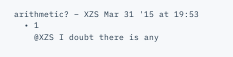arithmetic? – XZS Mar 31 '15 at 19:53
  • 1
    @XZS I doubt there is any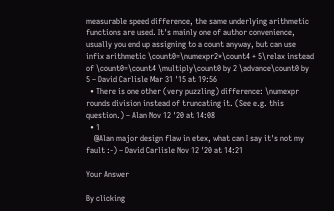measurable speed difference, the same underlying arithmetic functions are used. It's mainly one of author convenience, usually you end up assigning to a count anyway, but can use infix arithmetic \count0=\numexpr2*\count4 + 5\relax instead of \count0=\count4 \multiply\count0 by 2 \advance\count0 by 5 – David Carlisle Mar 31 '15 at 19:56
  • There is one other (very puzzling) difference: \numexpr rounds division instead of truncating it. (See e.g. this question.) – Alan Nov 12 '20 at 14:08
  • 1
    @Alan major design flaw in etex, what can I say it's not my fault :-) – David Carlisle Nov 12 '20 at 14:21

Your Answer

By clicking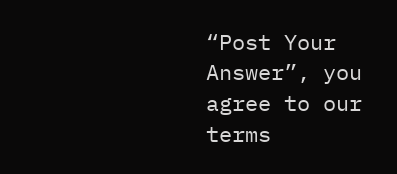“Post Your Answer”, you agree to our terms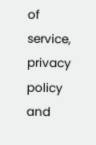of service, privacy policy and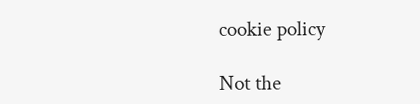cookie policy

Not the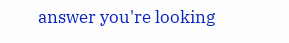answer you're looking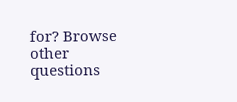for? Browse other questions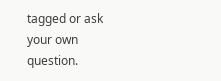tagged or ask your own question.